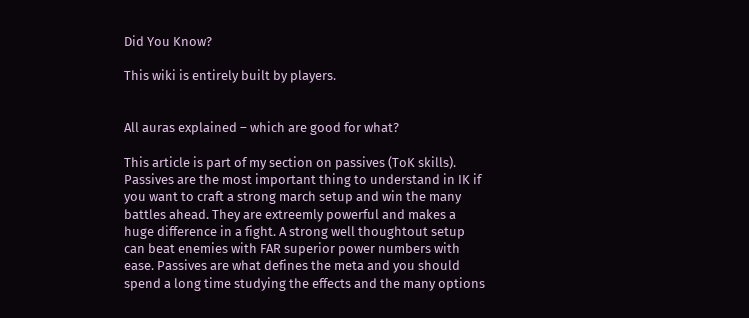Did You Know?

This wiki is entirely built by players.


All auras explained – which are good for what?

This article is part of my section on passives (ToK skills). Passives are the most important thing to understand in IK if you want to craft a strong march setup and win the many battles ahead. They are extreemly powerful and makes a huge difference in a fight. A strong well thoughtout setup can beat enemies with FAR superior power numbers with ease. Passives are what defines the meta and you should spend a long time studying the effects and the many options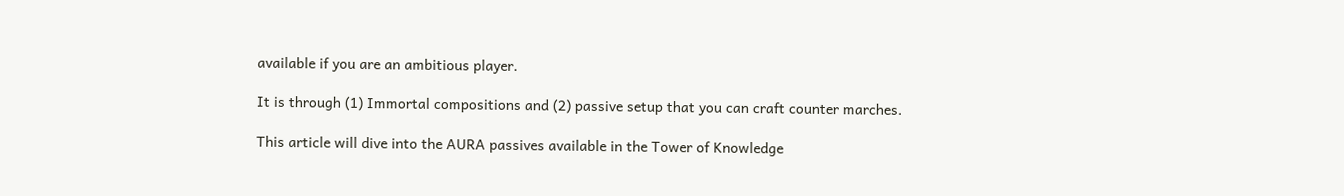available if you are an ambitious player.

It is through (1) Immortal compositions and (2) passive setup that you can craft counter marches.

This article will dive into the AURA passives available in the Tower of Knowledge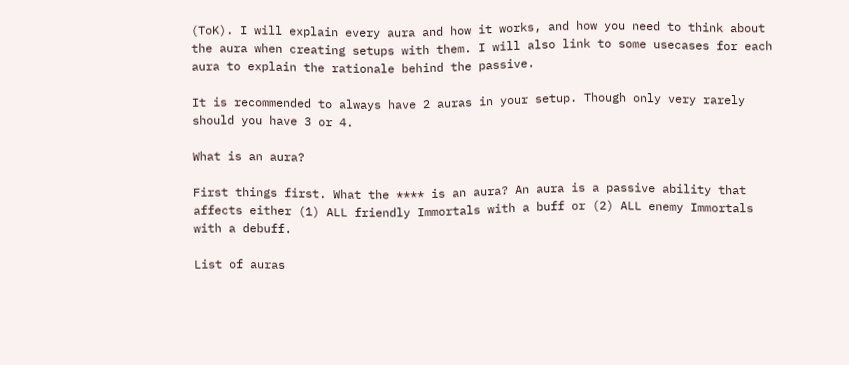(ToK). I will explain every aura and how it works, and how you need to think about the aura when creating setups with them. I will also link to some usecases for each aura to explain the rationale behind the passive.

It is recommended to always have 2 auras in your setup. Though only very rarely should you have 3 or 4.

What is an aura?

First things first. What the **** is an aura? An aura is a passive ability that affects either (1) ALL friendly Immortals with a buff or (2) ALL enemy Immortals with a debuff.

List of auras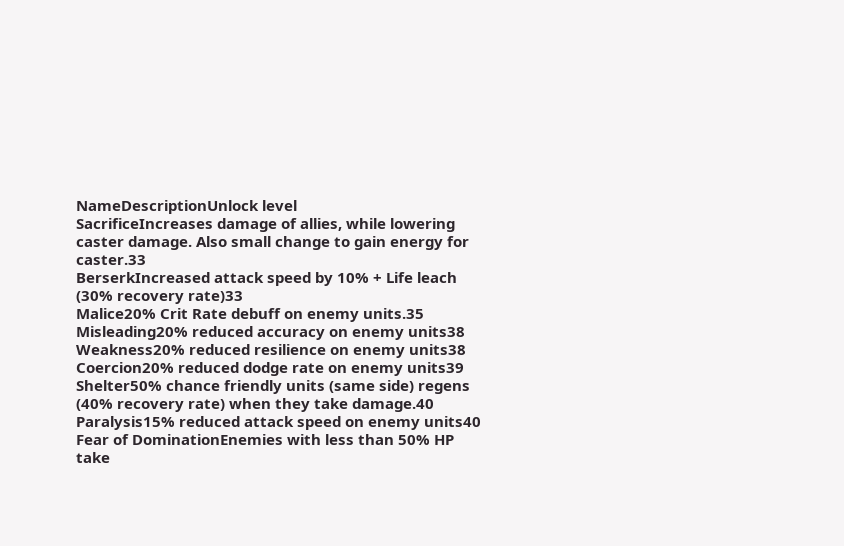NameDescriptionUnlock level
SacrificeIncreases damage of allies, while lowering caster damage. Also small change to gain energy for caster.33
BerserkIncreased attack speed by 10% + Life leach (30% recovery rate)33
Malice20% Crit Rate debuff on enemy units.35
Misleading20% reduced accuracy on enemy units38
Weakness20% reduced resilience on enemy units38
Coercion20% reduced dodge rate on enemy units39
Shelter50% chance friendly units (same side) regens (40% recovery rate) when they take damage.40
Paralysis15% reduced attack speed on enemy units40
Fear of DominationEnemies with less than 50% HP take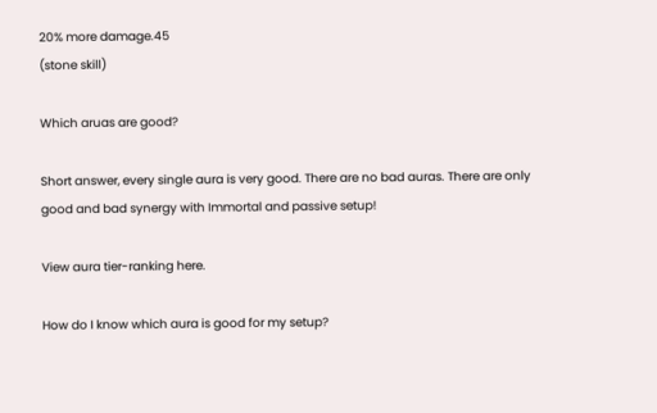20% more damage.45
(stone skill)

Which aruas are good?

Short answer, every single aura is very good. There are no bad auras. There are only good and bad synergy with Immortal and passive setup!

View aura tier-ranking here.

How do I know which aura is good for my setup?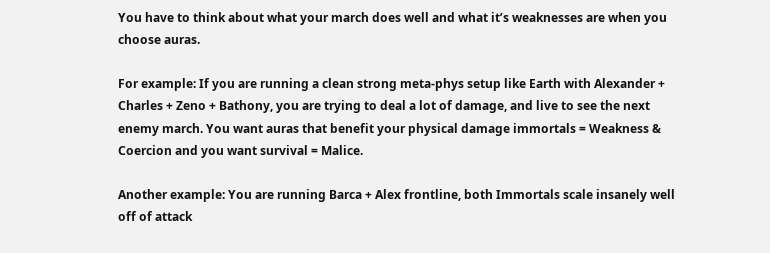You have to think about what your march does well and what it’s weaknesses are when you choose auras.

For example: If you are running a clean strong meta-phys setup like Earth with Alexander + Charles + Zeno + Bathony, you are trying to deal a lot of damage, and live to see the next enemy march. You want auras that benefit your physical damage immortals = Weakness & Coercion and you want survival = Malice.

Another example: You are running Barca + Alex frontline, both Immortals scale insanely well off of attack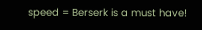speed = Berserk is a must have!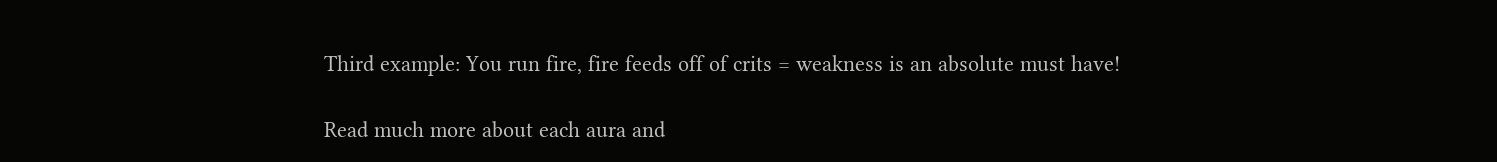Third example: You run fire, fire feeds off of crits = weakness is an absolute must have!

Read much more about each aura and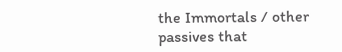the Immortals / other passives that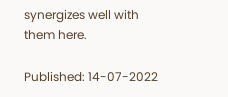synergizes well with them here.

Published: 14-07-2022